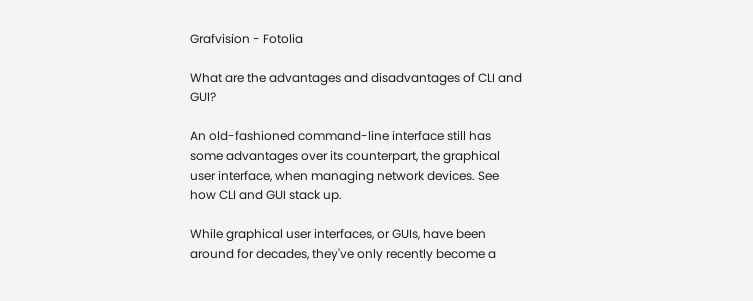Grafvision - Fotolia

What are the advantages and disadvantages of CLI and GUI?

An old-fashioned command-line interface still has some advantages over its counterpart, the graphical user interface, when managing network devices. See how CLI and GUI stack up.

While graphical user interfaces, or GUIs, have been around for decades, they've only recently become a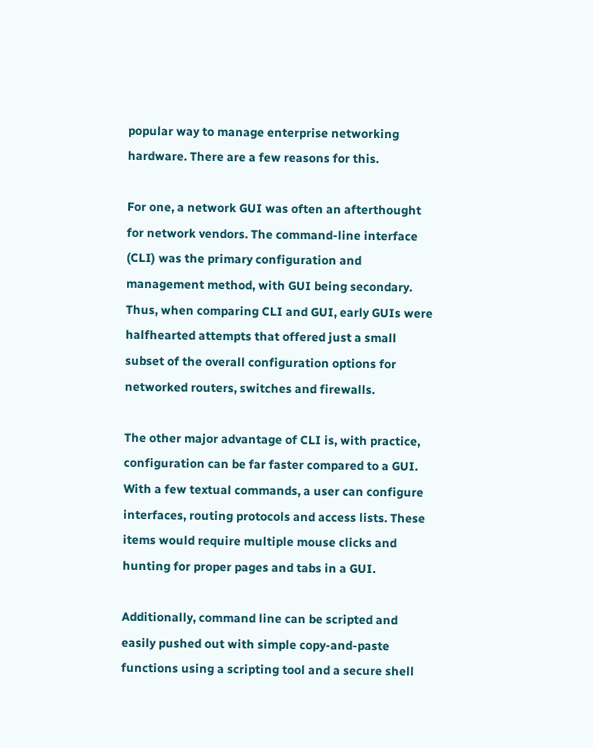popular way to manage enterprise networking hardware. There are a few reasons for this.

For one, a network GUI was often an afterthought for network vendors. The command-line interface (CLI) was the primary configuration and management method, with GUI being secondary. Thus, when comparing CLI and GUI, early GUIs were halfhearted attempts that offered just a small subset of the overall configuration options for networked routers, switches and firewalls.

The other major advantage of CLI is, with practice, configuration can be far faster compared to a GUI. With a few textual commands, a user can configure interfaces, routing protocols and access lists. These items would require multiple mouse clicks and hunting for proper pages and tabs in a GUI.

Additionally, command line can be scripted and easily pushed out with simple copy-and-paste functions using a scripting tool and a secure shell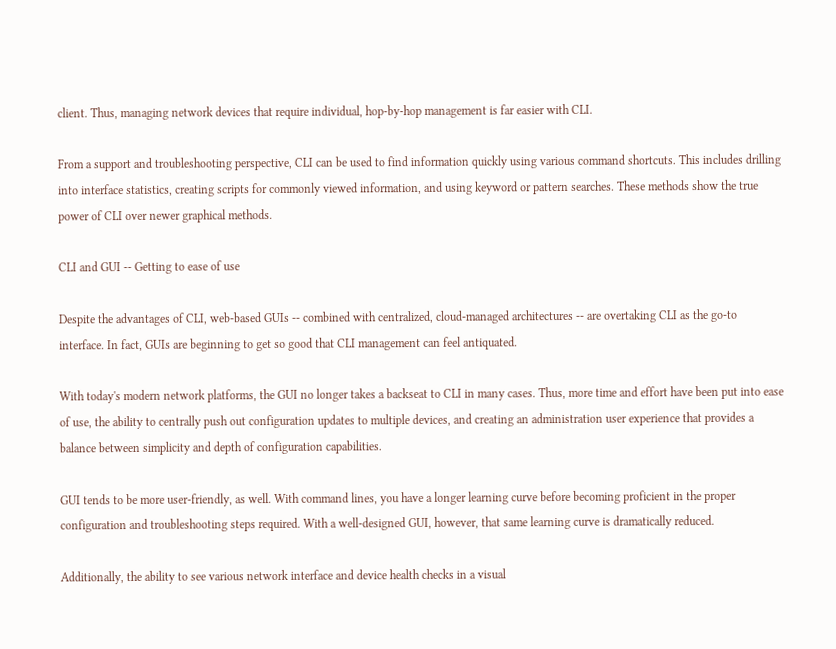client. Thus, managing network devices that require individual, hop-by-hop management is far easier with CLI.

From a support and troubleshooting perspective, CLI can be used to find information quickly using various command shortcuts. This includes drilling into interface statistics, creating scripts for commonly viewed information, and using keyword or pattern searches. These methods show the true power of CLI over newer graphical methods.

CLI and GUI -- Getting to ease of use

Despite the advantages of CLI, web-based GUIs -- combined with centralized, cloud-managed architectures -- are overtaking CLI as the go-to interface. In fact, GUIs are beginning to get so good that CLI management can feel antiquated.

With today's modern network platforms, the GUI no longer takes a backseat to CLI in many cases. Thus, more time and effort have been put into ease of use, the ability to centrally push out configuration updates to multiple devices, and creating an administration user experience that provides a balance between simplicity and depth of configuration capabilities.

GUI tends to be more user-friendly, as well. With command lines, you have a longer learning curve before becoming proficient in the proper configuration and troubleshooting steps required. With a well-designed GUI, however, that same learning curve is dramatically reduced.

Additionally, the ability to see various network interface and device health checks in a visual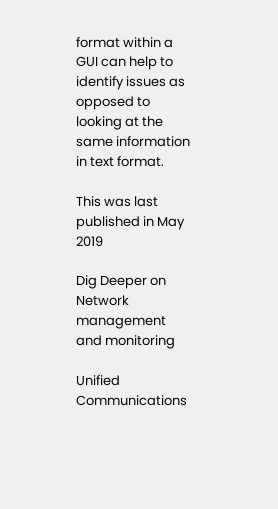format within a GUI can help to identify issues as opposed to looking at the same information in text format.

This was last published in May 2019

Dig Deeper on Network management and monitoring

Unified Communications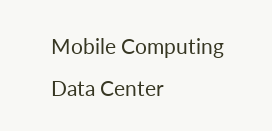Mobile Computing
Data Center